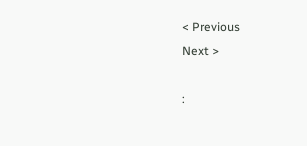< Previous
Next >

: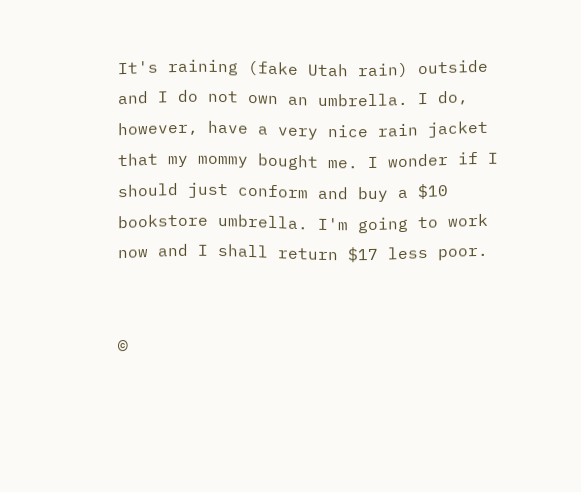It's raining (fake Utah rain) outside and I do not own an umbrella. I do, however, have a very nice rain jacket that my mommy bought me. I wonder if I should just conform and buy a $10 bookstore umbrella. I'm going to work now and I shall return $17 less poor.


©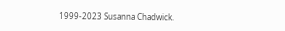1999-2023 Susanna Chadwick.